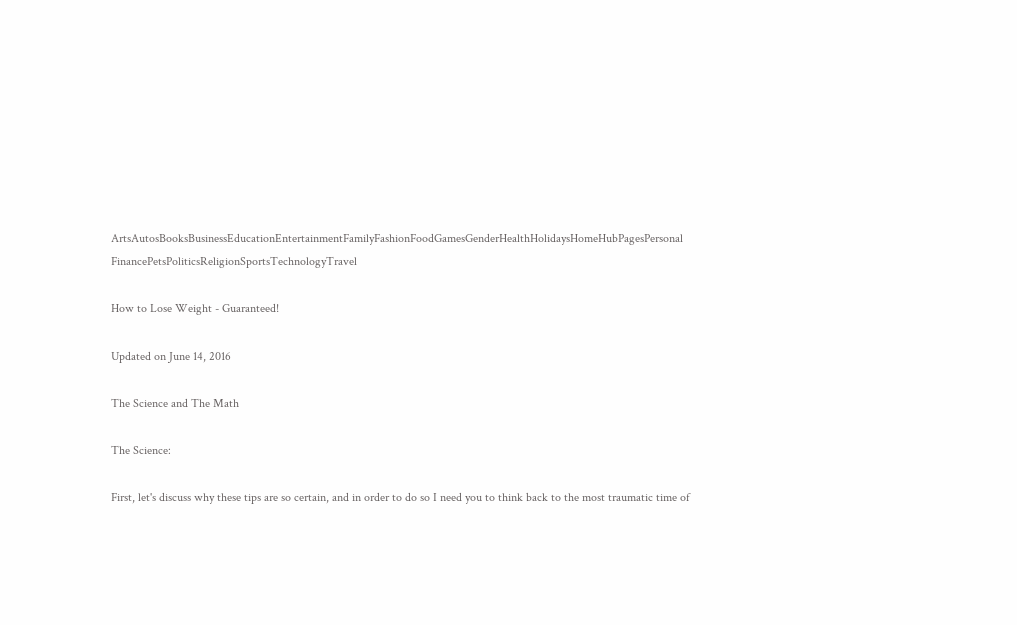ArtsAutosBooksBusinessEducationEntertainmentFamilyFashionFoodGamesGenderHealthHolidaysHomeHubPagesPersonal FinancePetsPoliticsReligionSportsTechnologyTravel

How to Lose Weight - Guaranteed!

Updated on June 14, 2016

The Science and The Math

The Science:

First, let's discuss why these tips are so certain, and in order to do so I need you to think back to the most traumatic time of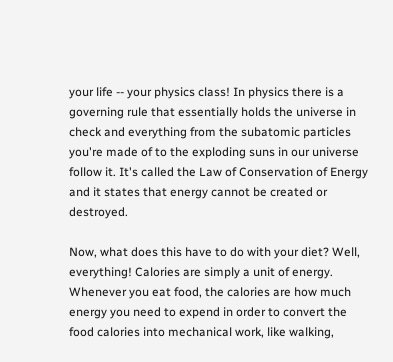your life -- your physics class! In physics there is a governing rule that essentially holds the universe in check and everything from the subatomic particles you're made of to the exploding suns in our universe follow it. It's called the Law of Conservation of Energy and it states that energy cannot be created or destroyed.

Now, what does this have to do with your diet? Well, everything! Calories are simply a unit of energy. Whenever you eat food, the calories are how much energy you need to expend in order to convert the food calories into mechanical work, like walking,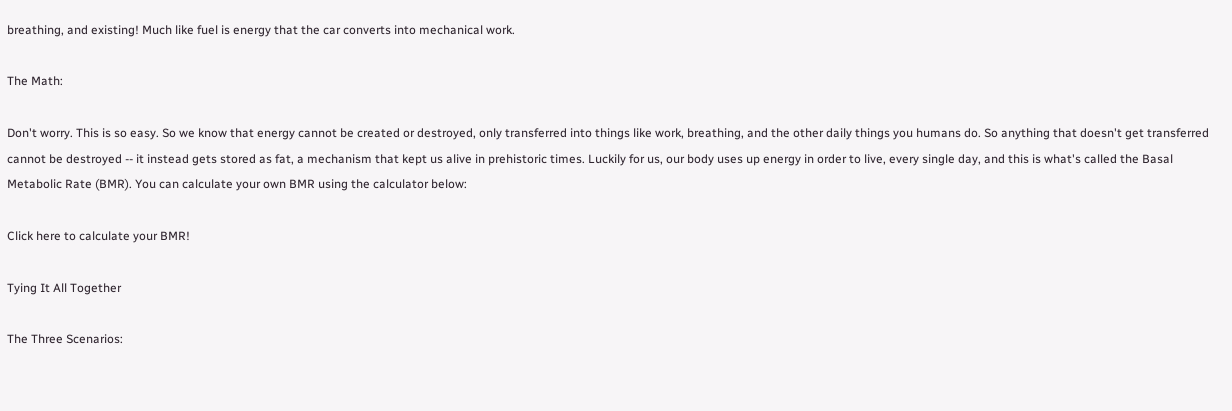breathing, and existing! Much like fuel is energy that the car converts into mechanical work.

The Math:

Don't worry. This is so easy. So we know that energy cannot be created or destroyed, only transferred into things like work, breathing, and the other daily things you humans do. So anything that doesn't get transferred cannot be destroyed -- it instead gets stored as fat, a mechanism that kept us alive in prehistoric times. Luckily for us, our body uses up energy in order to live, every single day, and this is what's called the Basal Metabolic Rate (BMR). You can calculate your own BMR using the calculator below:

Click here to calculate your BMR!

Tying It All Together

The Three Scenarios: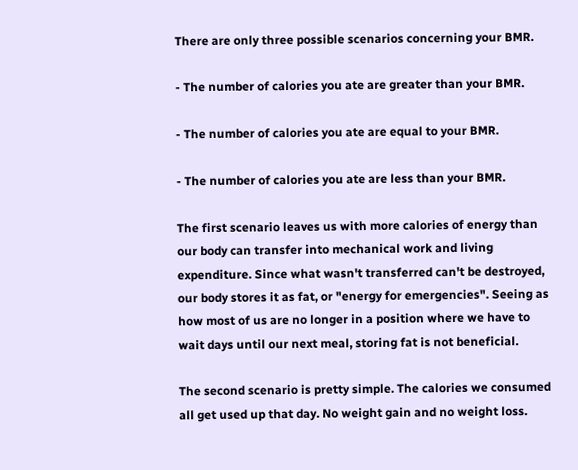There are only three possible scenarios concerning your BMR.

- The number of calories you ate are greater than your BMR.

- The number of calories you ate are equal to your BMR.

- The number of calories you ate are less than your BMR.

The first scenario leaves us with more calories of energy than our body can transfer into mechanical work and living expenditure. Since what wasn't transferred can't be destroyed, our body stores it as fat, or "energy for emergencies". Seeing as how most of us are no longer in a position where we have to wait days until our next meal, storing fat is not beneficial.

The second scenario is pretty simple. The calories we consumed all get used up that day. No weight gain and no weight loss.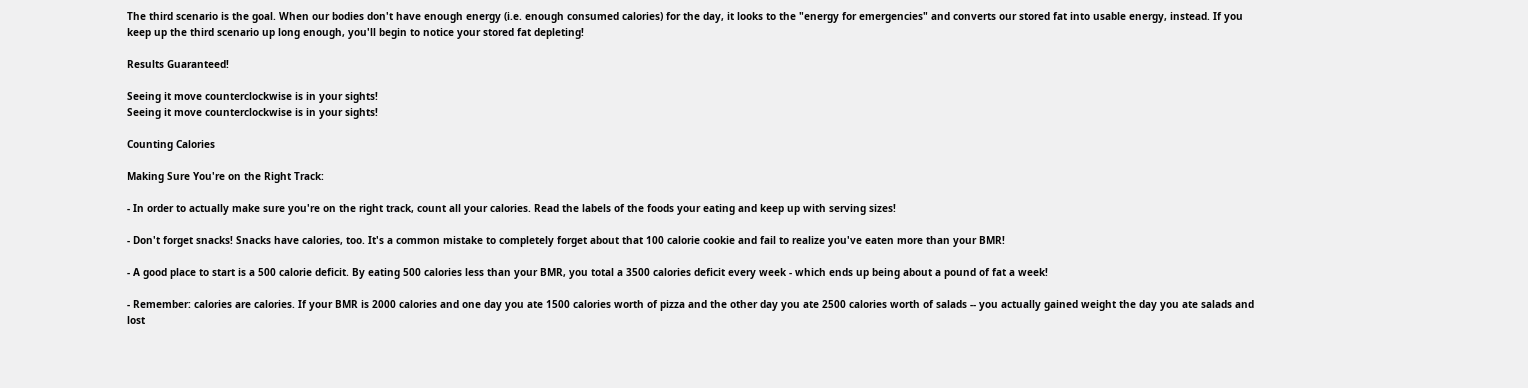The third scenario is the goal. When our bodies don't have enough energy (i.e. enough consumed calories) for the day, it looks to the "energy for emergencies" and converts our stored fat into usable energy, instead. If you keep up the third scenario up long enough, you'll begin to notice your stored fat depleting!

Results Guaranteed!

Seeing it move counterclockwise is in your sights!
Seeing it move counterclockwise is in your sights!

Counting Calories

Making Sure You're on the Right Track:

- In order to actually make sure you're on the right track, count all your calories. Read the labels of the foods your eating and keep up with serving sizes!

- Don't forget snacks! Snacks have calories, too. It's a common mistake to completely forget about that 100 calorie cookie and fail to realize you've eaten more than your BMR!

- A good place to start is a 500 calorie deficit. By eating 500 calories less than your BMR, you total a 3500 calories deficit every week - which ends up being about a pound of fat a week!

- Remember: calories are calories. If your BMR is 2000 calories and one day you ate 1500 calories worth of pizza and the other day you ate 2500 calories worth of salads -- you actually gained weight the day you ate salads and lost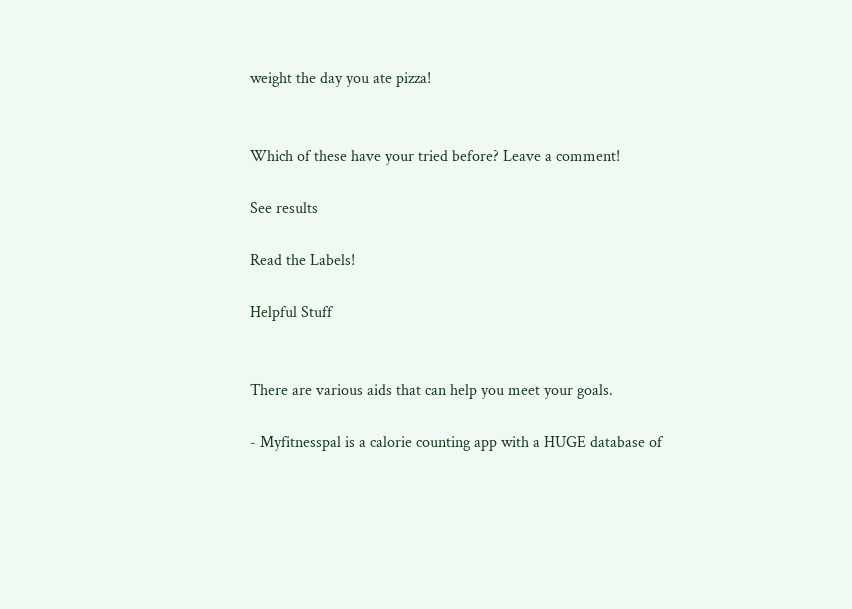weight the day you ate pizza!


Which of these have your tried before? Leave a comment!

See results

Read the Labels!

Helpful Stuff


There are various aids that can help you meet your goals.

- Myfitnesspal is a calorie counting app with a HUGE database of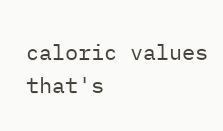caloric values that's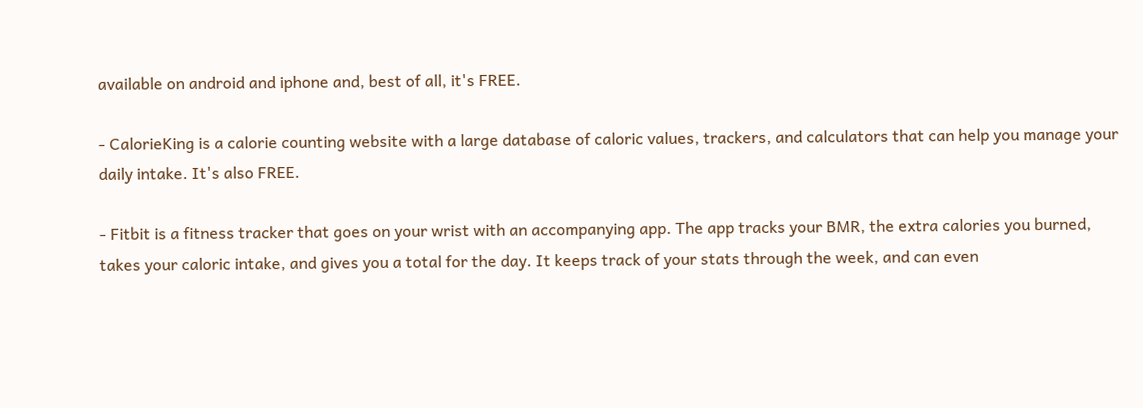available on android and iphone and, best of all, it's FREE.

- CalorieKing is a calorie counting website with a large database of caloric values, trackers, and calculators that can help you manage your daily intake. It's also FREE.

- Fitbit is a fitness tracker that goes on your wrist with an accompanying app. The app tracks your BMR, the extra calories you burned, takes your caloric intake, and gives you a total for the day. It keeps track of your stats through the week, and can even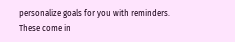personalize goals for you with reminders. These come in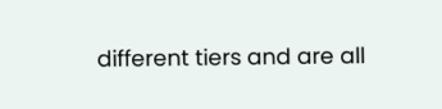different tiers and are all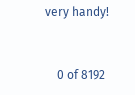very handy!


    0 of 8192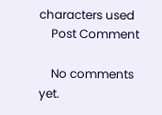characters used
    Post Comment

    No comments yet.